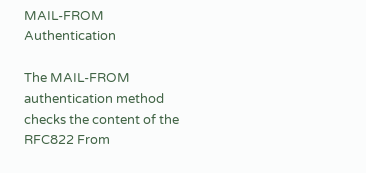MAIL-FROM Authentication

The MAIL-FROM authentication method checks the content of the RFC822 From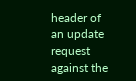header of an update request against the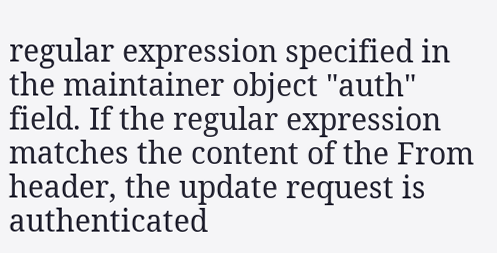regular expression specified in the maintainer object "auth" field. If the regular expression matches the content of the From header, the update request is authenticated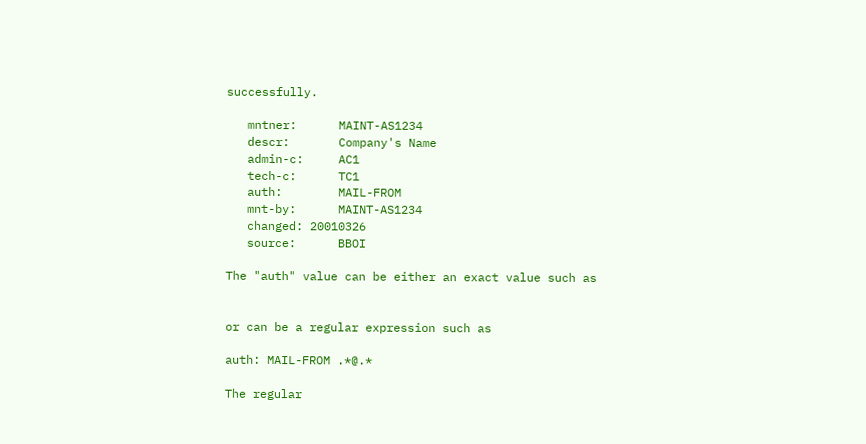successfully.

   mntner:      MAINT-AS1234
   descr:       Company's Name
   admin-c:     AC1
   tech-c:      TC1
   auth:        MAIL-FROM
   mnt-by:      MAINT-AS1234
   changed: 20010326
   source:      BBOI

The "auth" value can be either an exact value such as


or can be a regular expression such as

auth: MAIL-FROM .*@.*

The regular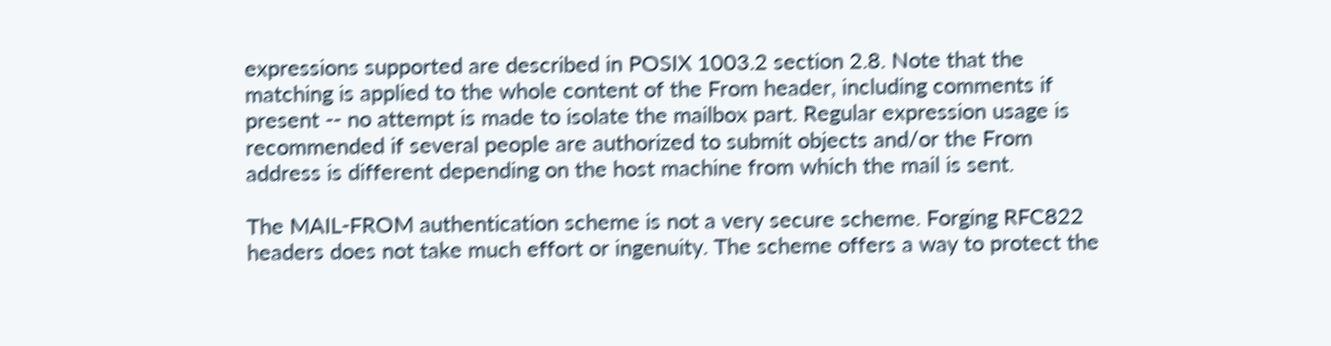expressions supported are described in POSIX 1003.2 section 2.8. Note that the matching is applied to the whole content of the From header, including comments if present -- no attempt is made to isolate the mailbox part. Regular expression usage is recommended if several people are authorized to submit objects and/or the From address is different depending on the host machine from which the mail is sent.

The MAIL-FROM authentication scheme is not a very secure scheme. Forging RFC822 headers does not take much effort or ingenuity. The scheme offers a way to protect the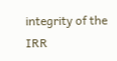integrity of the IRR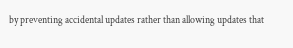by preventing accidental updates rather than allowing updates that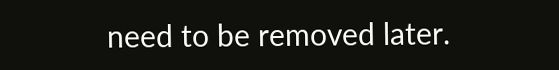need to be removed later.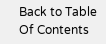Back to Table Of Contents